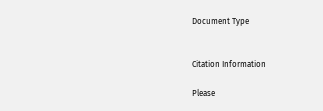Document Type


Citation Information

Please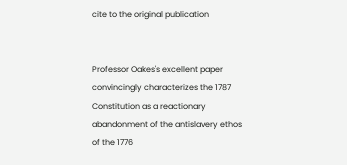cite to the original publication


Professor Oakes's excellent paper convincingly characterizes the 1787 Constitution as a reactionary abandonment of the antislavery ethos of the 1776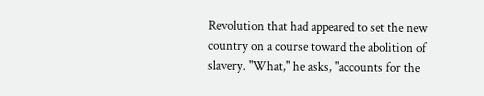Revolution that had appeared to set the new country on a course toward the abolition of slavery. "What," he asks, "accounts for the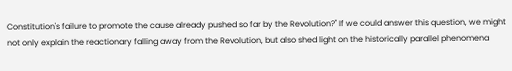Constitution's failure to promote the cause already pushed so far by the Revolution?" If we could answer this question, we might not only explain the reactionary falling away from the Revolution, but also shed light on the historically parallel phenomena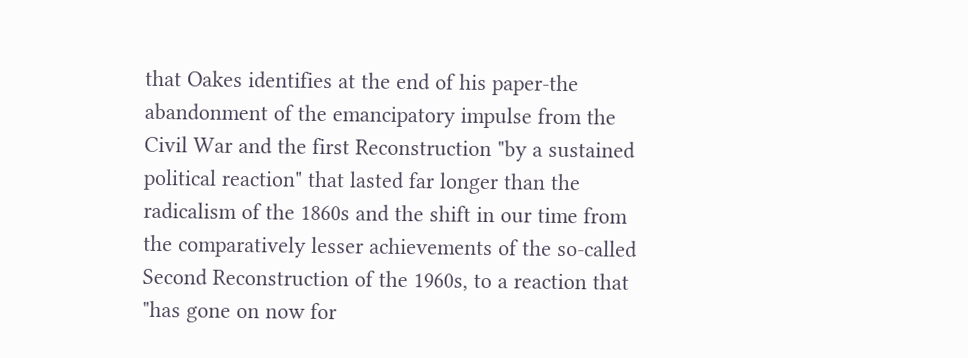that Oakes identifies at the end of his paper-the abandonment of the emancipatory impulse from the Civil War and the first Reconstruction "by a sustained political reaction" that lasted far longer than the radicalism of the 1860s and the shift in our time from the comparatively lesser achievements of the so-called Second Reconstruction of the 1960s, to a reaction that "has gone on now for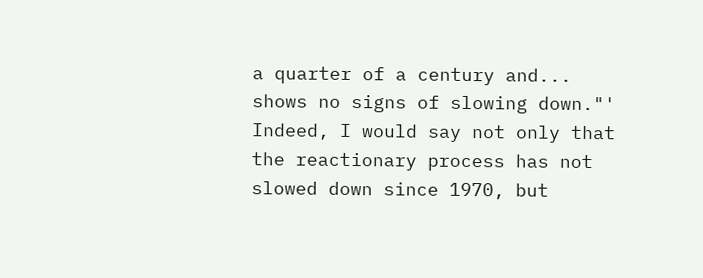a quarter of a century and... shows no signs of slowing down."' Indeed, I would say not only that the reactionary process has not slowed down since 1970, but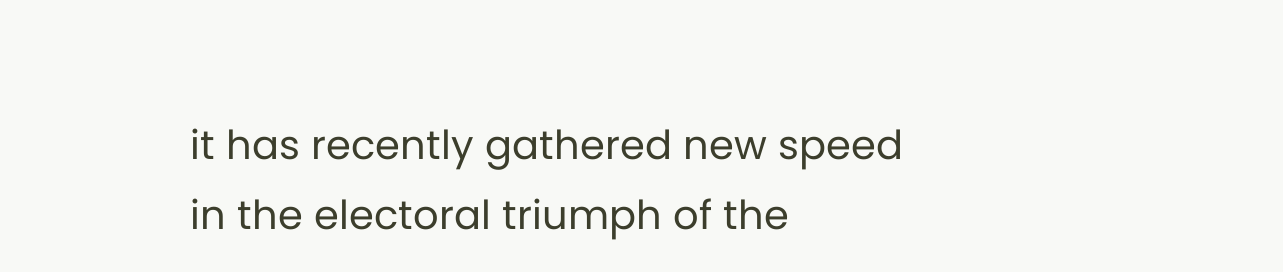it has recently gathered new speed in the electoral triumph of the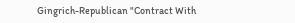Gingrich-Republican "Contract With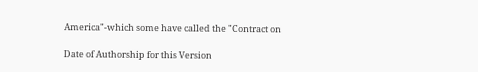America"-which some have called the "Contract on

Date of Authorship for this Version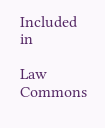Included in

Law Commons